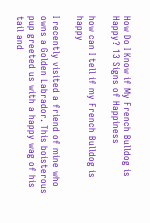How Do I Know if My French Bulldog is Happy? 13 Signs of Happiness

how can I tell if my French Bulldog is happy

I recently visited a friend of mine who owns a Golden Labrador. This boisterous pup greeted us with a happy wag of his tail and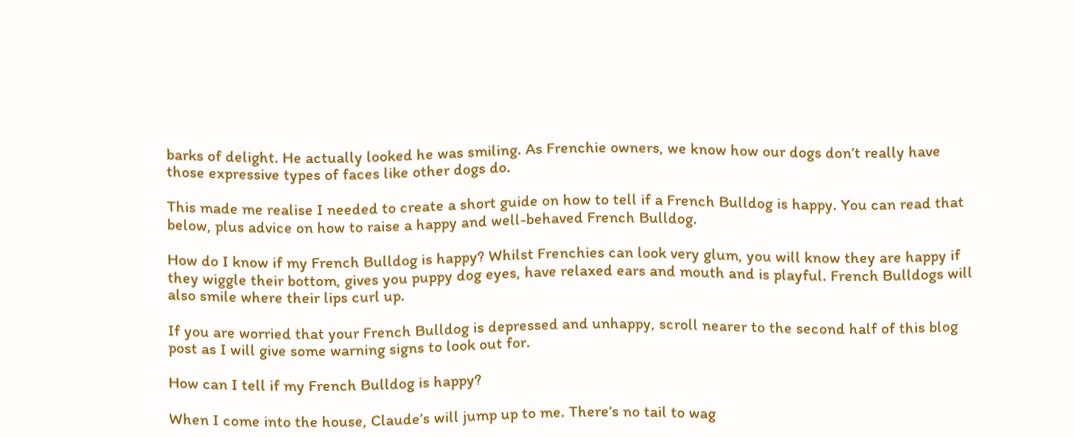barks of delight. He actually looked he was smiling. As Frenchie owners, we know how our dogs don’t really have those expressive types of faces like other dogs do.

This made me realise I needed to create a short guide on how to tell if a French Bulldog is happy. You can read that below, plus advice on how to raise a happy and well-behaved French Bulldog.

How do I know if my French Bulldog is happy? Whilst Frenchies can look very glum, you will know they are happy if they wiggle their bottom, gives you puppy dog eyes, have relaxed ears and mouth and is playful. French Bulldogs will also smile where their lips curl up.

If you are worried that your French Bulldog is depressed and unhappy, scroll nearer to the second half of this blog post as I will give some warning signs to look out for.

How can I tell if my French Bulldog is happy?

When I come into the house, Claude’s will jump up to me. There’s no tail to wag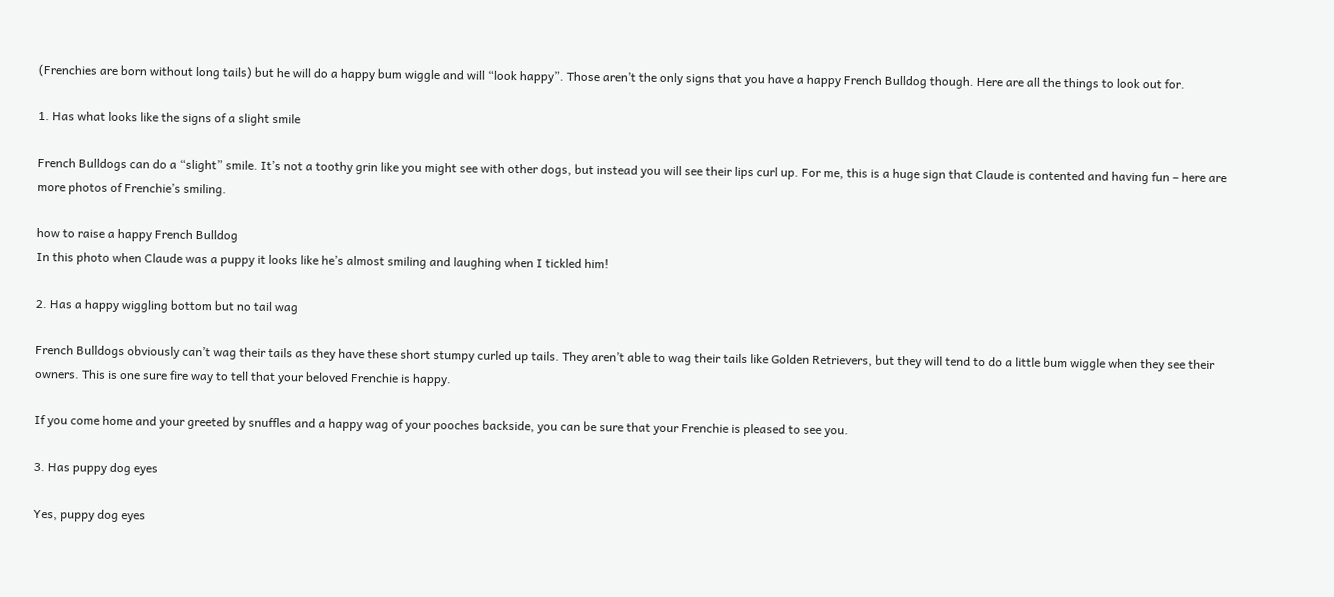(Frenchies are born without long tails) but he will do a happy bum wiggle and will “look happy”. Those aren’t the only signs that you have a happy French Bulldog though. Here are all the things to look out for.

1. Has what looks like the signs of a slight smile

French Bulldogs can do a “slight” smile. It’s not a toothy grin like you might see with other dogs, but instead you will see their lips curl up. For me, this is a huge sign that Claude is contented and having fun – here are more photos of Frenchie’s smiling.

how to raise a happy French Bulldog
In this photo when Claude was a puppy it looks like he’s almost smiling and laughing when I tickled him!

2. Has a happy wiggling bottom but no tail wag

French Bulldogs obviously can’t wag their tails as they have these short stumpy curled up tails. They aren’t able to wag their tails like Golden Retrievers, but they will tend to do a little bum wiggle when they see their owners. This is one sure fire way to tell that your beloved Frenchie is happy.

If you come home and your greeted by snuffles and a happy wag of your pooches backside, you can be sure that your Frenchie is pleased to see you.

3. Has puppy dog eyes

Yes, puppy dog eyes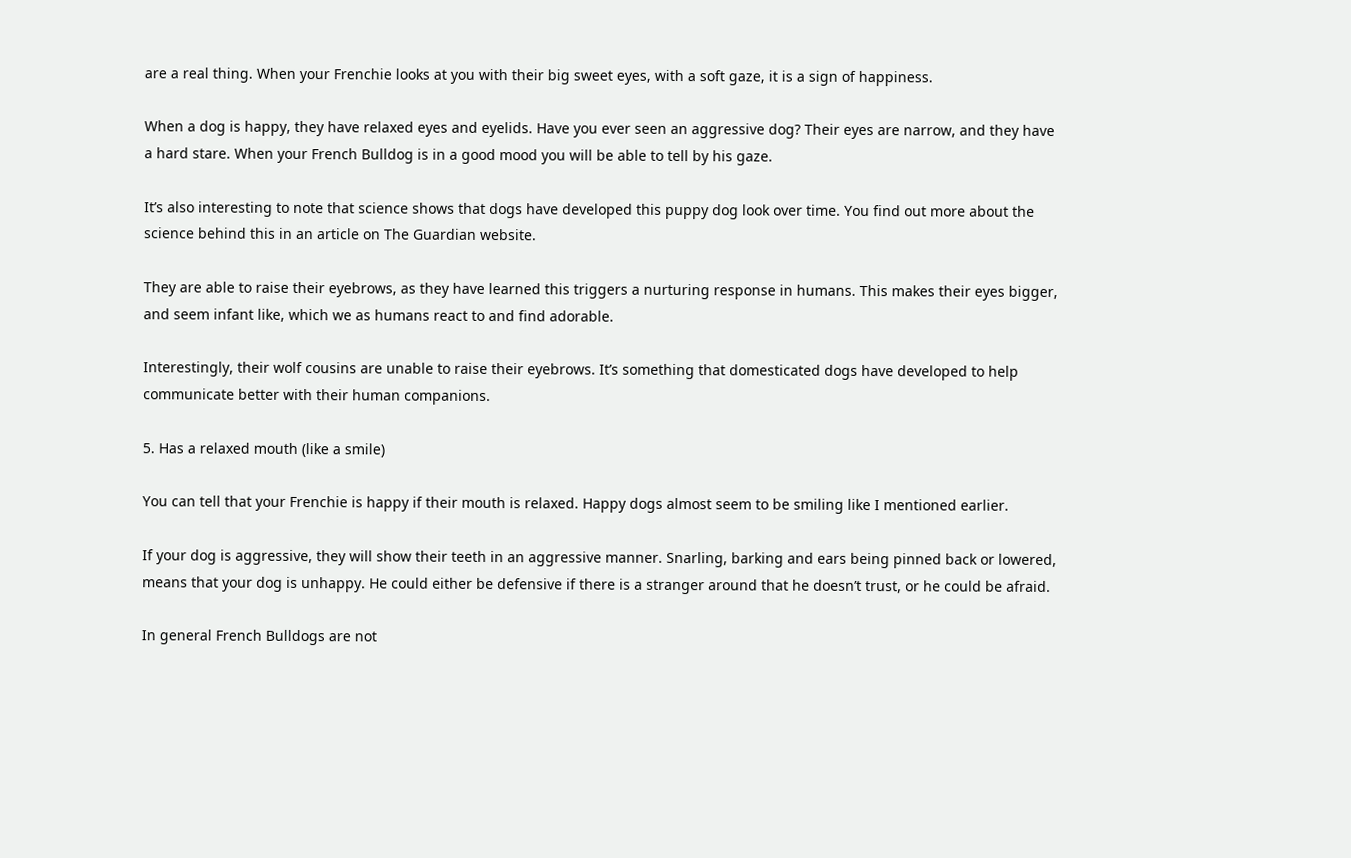are a real thing. When your Frenchie looks at you with their big sweet eyes, with a soft gaze, it is a sign of happiness.

When a dog is happy, they have relaxed eyes and eyelids. Have you ever seen an aggressive dog? Their eyes are narrow, and they have a hard stare. When your French Bulldog is in a good mood you will be able to tell by his gaze.

It’s also interesting to note that science shows that dogs have developed this puppy dog look over time. You find out more about the science behind this in an article on The Guardian website.

They are able to raise their eyebrows, as they have learned this triggers a nurturing response in humans. This makes their eyes bigger, and seem infant like, which we as humans react to and find adorable.

Interestingly, their wolf cousins are unable to raise their eyebrows. It’s something that domesticated dogs have developed to help communicate better with their human companions.

5. Has a relaxed mouth (like a smile)

You can tell that your Frenchie is happy if their mouth is relaxed. Happy dogs almost seem to be smiling like I mentioned earlier.

If your dog is aggressive, they will show their teeth in an aggressive manner. Snarling, barking and ears being pinned back or lowered, means that your dog is unhappy. He could either be defensive if there is a stranger around that he doesn’t trust, or he could be afraid.

In general French Bulldogs are not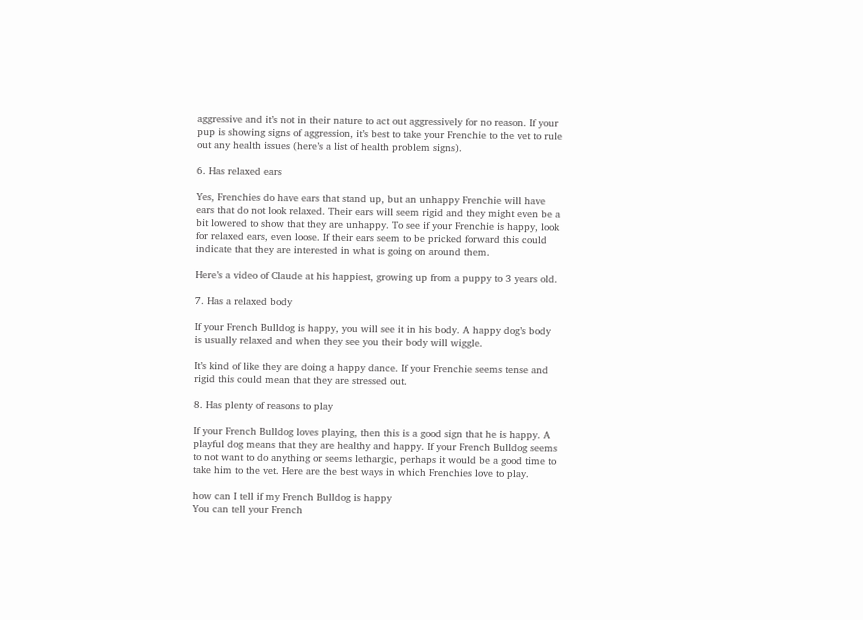aggressive and it’s not in their nature to act out aggressively for no reason. If your pup is showing signs of aggression, it’s best to take your Frenchie to the vet to rule out any health issues (here’s a list of health problem signs).

6. Has relaxed ears

Yes, Frenchies do have ears that stand up, but an unhappy Frenchie will have ears that do not look relaxed. Their ears will seem rigid and they might even be a bit lowered to show that they are unhappy. To see if your Frenchie is happy, look for relaxed ears, even loose. If their ears seem to be pricked forward this could indicate that they are interested in what is going on around them.

Here’s a video of Claude at his happiest, growing up from a puppy to 3 years old.

7. Has a relaxed body

If your French Bulldog is happy, you will see it in his body. A happy dog’s body is usually relaxed and when they see you their body will wiggle.

It’s kind of like they are doing a happy dance. If your Frenchie seems tense and rigid this could mean that they are stressed out.

8. Has plenty of reasons to play

If your French Bulldog loves playing, then this is a good sign that he is happy. A playful dog means that they are healthy and happy. If your French Bulldog seems to not want to do anything or seems lethargic, perhaps it would be a good time to take him to the vet. Here are the best ways in which Frenchies love to play.

how can I tell if my French Bulldog is happy
You can tell your French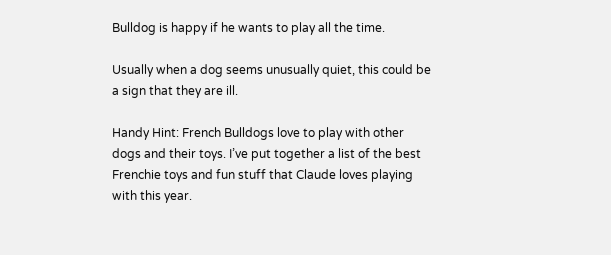Bulldog is happy if he wants to play all the time.

Usually when a dog seems unusually quiet, this could be a sign that they are ill.

Handy Hint: French Bulldogs love to play with other dogs and their toys. I’ve put together a list of the best Frenchie toys and fun stuff that Claude loves playing with this year.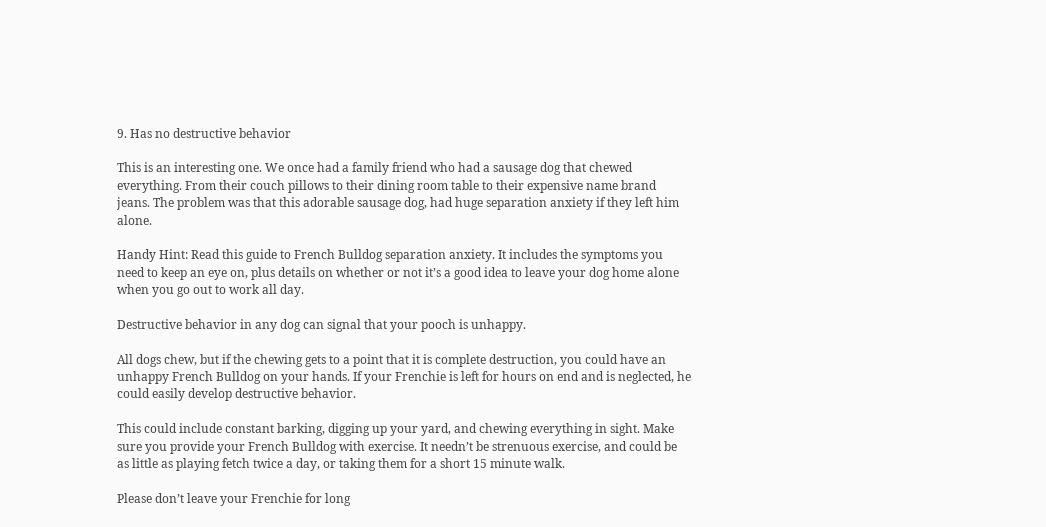9. Has no destructive behavior

This is an interesting one. We once had a family friend who had a sausage dog that chewed everything. From their couch pillows to their dining room table to their expensive name brand jeans. The problem was that this adorable sausage dog, had huge separation anxiety if they left him alone.

Handy Hint: Read this guide to French Bulldog separation anxiety. It includes the symptoms you need to keep an eye on, plus details on whether or not it’s a good idea to leave your dog home alone when you go out to work all day.

Destructive behavior in any dog can signal that your pooch is unhappy.

All dogs chew, but if the chewing gets to a point that it is complete destruction, you could have an unhappy French Bulldog on your hands. If your Frenchie is left for hours on end and is neglected, he could easily develop destructive behavior.

This could include constant barking, digging up your yard, and chewing everything in sight. Make sure you provide your French Bulldog with exercise. It needn’t be strenuous exercise, and could be as little as playing fetch twice a day, or taking them for a short 15 minute walk.

Please don’t leave your Frenchie for long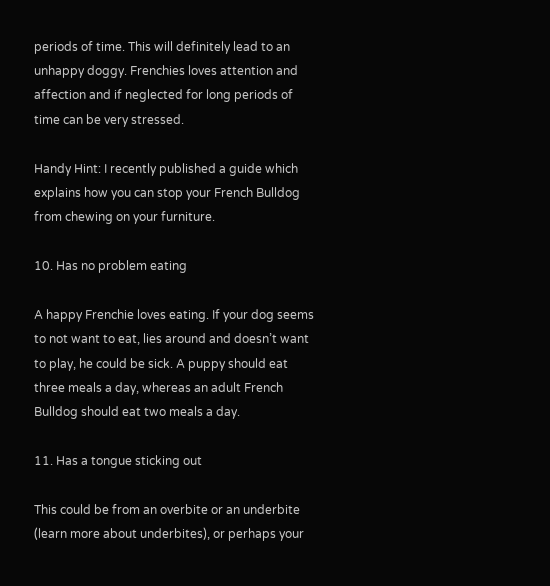periods of time. This will definitely lead to an unhappy doggy. Frenchies loves attention and affection and if neglected for long periods of time can be very stressed.

Handy Hint: I recently published a guide which explains how you can stop your French Bulldog from chewing on your furniture.

10. Has no problem eating

A happy Frenchie loves eating. If your dog seems to not want to eat, lies around and doesn’t want to play, he could be sick. A puppy should eat three meals a day, whereas an adult French Bulldog should eat two meals a day.

11. Has a tongue sticking out

This could be from an overbite or an underbite (learn more about underbites), or perhaps your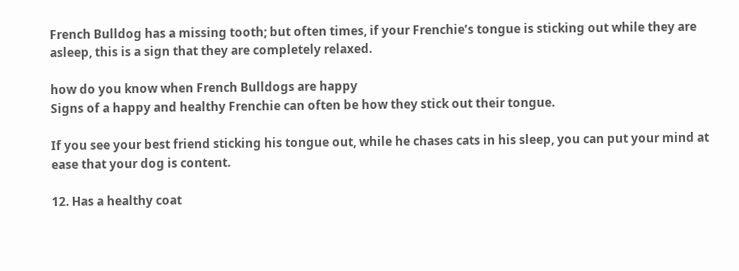French Bulldog has a missing tooth; but often times, if your Frenchie’s tongue is sticking out while they are asleep, this is a sign that they are completely relaxed.

how do you know when French Bulldogs are happy
Signs of a happy and healthy Frenchie can often be how they stick out their tongue.

If you see your best friend sticking his tongue out, while he chases cats in his sleep, you can put your mind at ease that your dog is content.

12. Has a healthy coat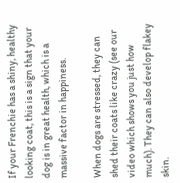If your Frenchie has a shiny, healthy looking coat, this is a sign that your dog is in great health, which is a massive factor in happiness.

When dogs are stressed, they can shed their coats like crazy (see our video which shows you just how much). They can also develop flakey skin.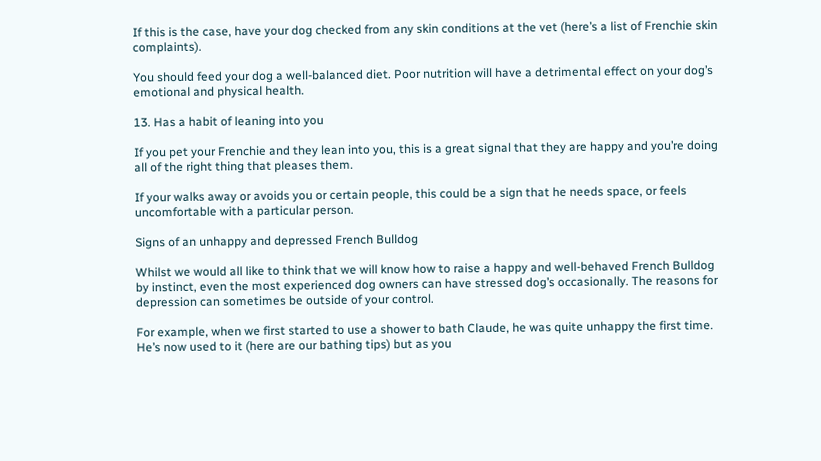If this is the case, have your dog checked from any skin conditions at the vet (here’s a list of Frenchie skin complaints).

You should feed your dog a well-balanced diet. Poor nutrition will have a detrimental effect on your dog’s emotional and physical health.

13. Has a habit of leaning into you

If you pet your Frenchie and they lean into you, this is a great signal that they are happy and you’re doing all of the right thing that pleases them.

If your walks away or avoids you or certain people, this could be a sign that he needs space, or feels uncomfortable with a particular person.

Signs of an unhappy and depressed French Bulldog

Whilst we would all like to think that we will know how to raise a happy and well-behaved French Bulldog by instinct, even the most experienced dog owners can have stressed dog’s occasionally. The reasons for depression can sometimes be outside of your control.

For example, when we first started to use a shower to bath Claude, he was quite unhappy the first time. He’s now used to it (here are our bathing tips) but as you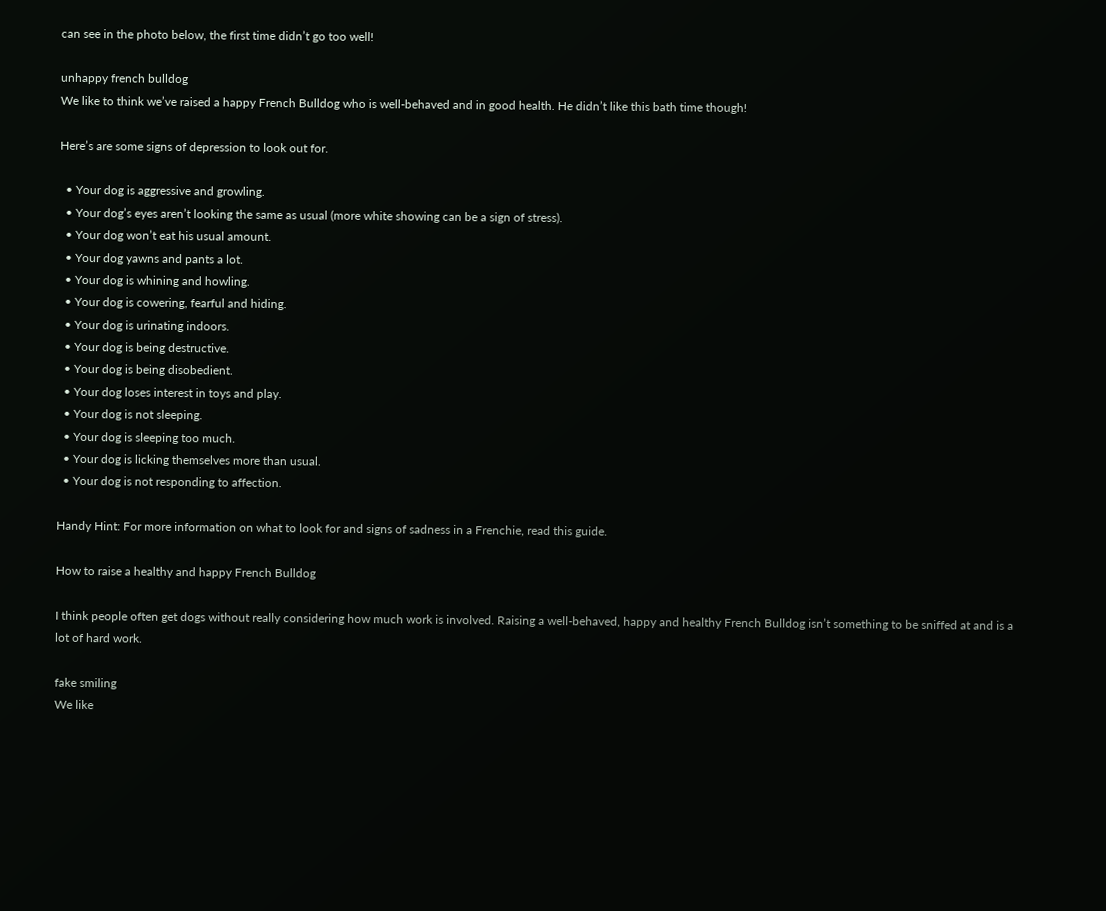can see in the photo below, the first time didn’t go too well!

unhappy french bulldog
We like to think we’ve raised a happy French Bulldog who is well-behaved and in good health. He didn’t like this bath time though!

Here’s are some signs of depression to look out for.

  • Your dog is aggressive and growling.
  • Your dog’s eyes aren’t looking the same as usual (more white showing can be a sign of stress).
  • Your dog won’t eat his usual amount.
  • Your dog yawns and pants a lot.
  • Your dog is whining and howling.
  • Your dog is cowering, fearful and hiding.
  • Your dog is urinating indoors.
  • Your dog is being destructive.
  • Your dog is being disobedient.
  • Your dog loses interest in toys and play.
  • Your dog is not sleeping.
  • Your dog is sleeping too much.
  • Your dog is licking themselves more than usual.
  • Your dog is not responding to affection.

Handy Hint: For more information on what to look for and signs of sadness in a Frenchie, read this guide.

How to raise a healthy and happy French Bulldog

I think people often get dogs without really considering how much work is involved. Raising a well-behaved, happy and healthy French Bulldog isn’t something to be sniffed at and is a lot of hard work.

fake smiling
We like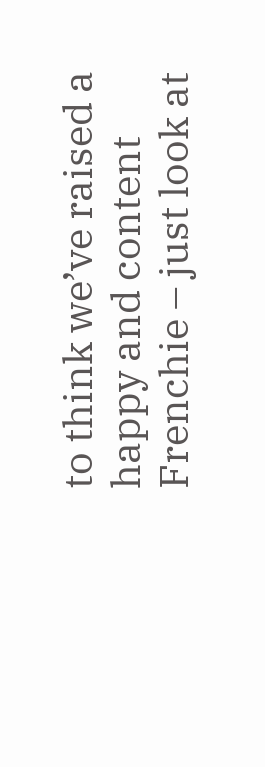to think we’ve raised a happy and content Frenchie – just look at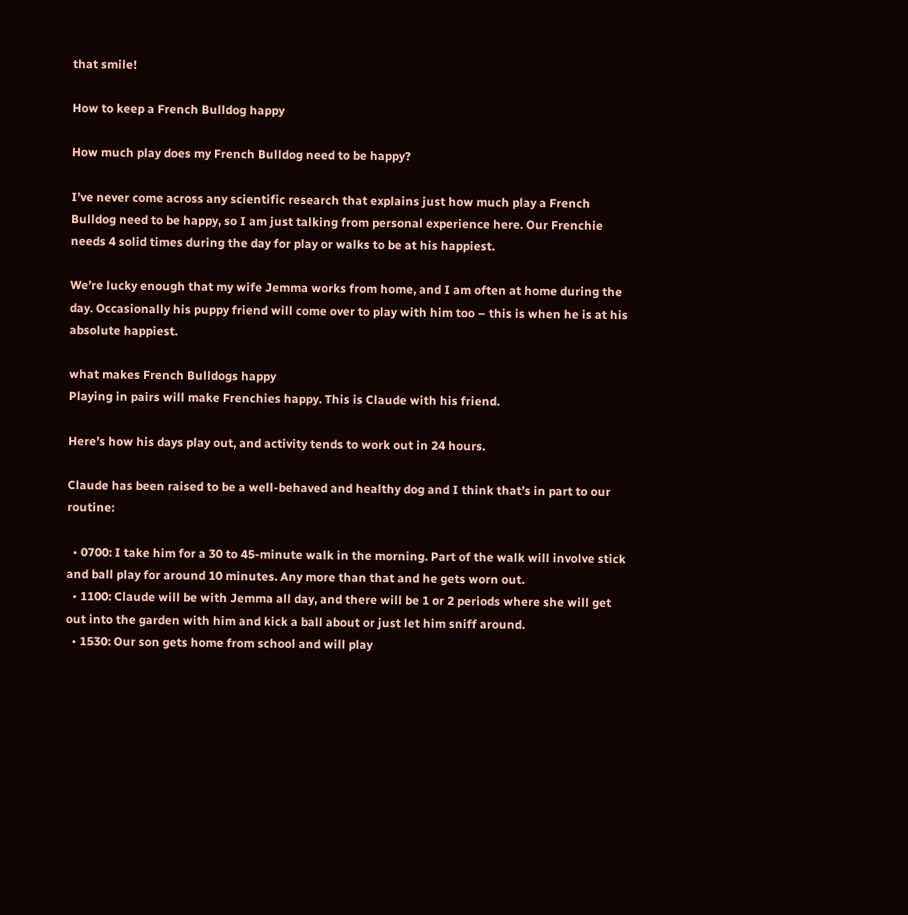that smile!

How to keep a French Bulldog happy

How much play does my French Bulldog need to be happy?

I’ve never come across any scientific research that explains just how much play a French Bulldog need to be happy, so I am just talking from personal experience here. Our Frenchie needs 4 solid times during the day for play or walks to be at his happiest.

We’re lucky enough that my wife Jemma works from home, and I am often at home during the day. Occasionally his puppy friend will come over to play with him too – this is when he is at his absolute happiest.

what makes French Bulldogs happy
Playing in pairs will make Frenchies happy. This is Claude with his friend.

Here’s how his days play out, and activity tends to work out in 24 hours.

Claude has been raised to be a well-behaved and healthy dog and I think that’s in part to our routine:

  • 0700: I take him for a 30 to 45-minute walk in the morning. Part of the walk will involve stick and ball play for around 10 minutes. Any more than that and he gets worn out.
  • 1100: Claude will be with Jemma all day, and there will be 1 or 2 periods where she will get out into the garden with him and kick a ball about or just let him sniff around.
  • 1530: Our son gets home from school and will play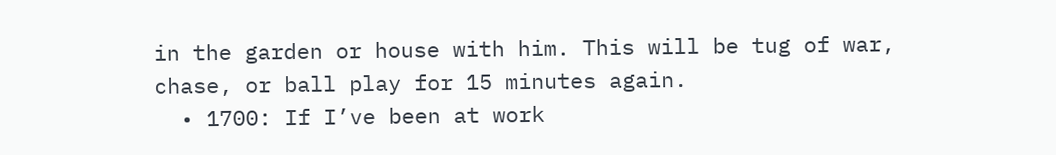in the garden or house with him. This will be tug of war, chase, or ball play for 15 minutes again.
  • 1700: If I’ve been at work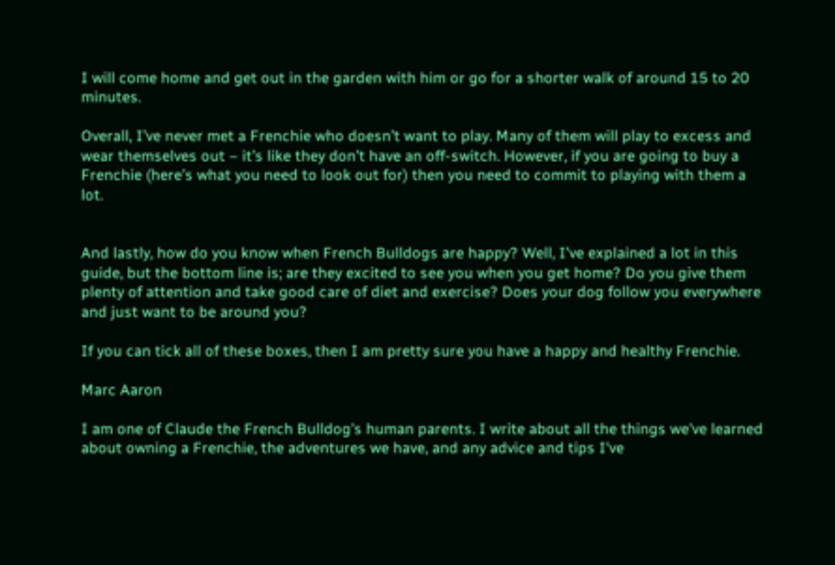I will come home and get out in the garden with him or go for a shorter walk of around 15 to 20 minutes.

Overall, I’ve never met a Frenchie who doesn’t want to play. Many of them will play to excess and wear themselves out – it’s like they don’t have an off-switch. However, if you are going to buy a Frenchie (here’s what you need to look out for) then you need to commit to playing with them a lot.


And lastly, how do you know when French Bulldogs are happy? Well, I’ve explained a lot in this guide, but the bottom line is; are they excited to see you when you get home? Do you give them plenty of attention and take good care of diet and exercise? Does your dog follow you everywhere and just want to be around you?

If you can tick all of these boxes, then I am pretty sure you have a happy and healthy Frenchie.

Marc Aaron

I am one of Claude the French Bulldog's human parents. I write about all the things we've learned about owning a Frenchie, the adventures we have, and any advice and tips I've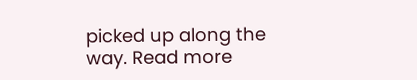picked up along the way. Read more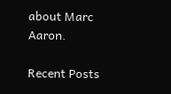about Marc Aaron.

Recent Posts